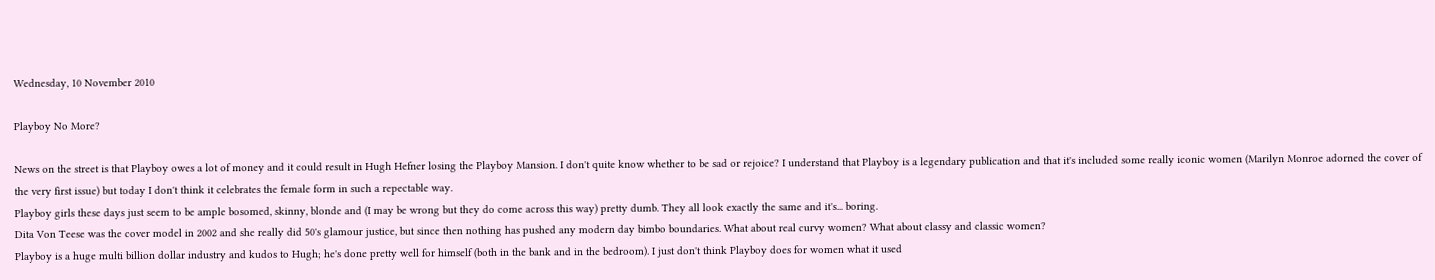Wednesday, 10 November 2010

Playboy No More?

News on the street is that Playboy owes a lot of money and it could result in Hugh Hefner losing the Playboy Mansion. I don't quite know whether to be sad or rejoice? I understand that Playboy is a legendary publication and that it's included some really iconic women (Marilyn Monroe adorned the cover of the very first issue) but today I don't think it celebrates the female form in such a repectable way.
Playboy girls these days just seem to be ample bosomed, skinny, blonde and (I may be wrong but they do come across this way) pretty dumb. They all look exactly the same and it's... boring.
Dita Von Teese was the cover model in 2002 and she really did 50's glamour justice, but since then nothing has pushed any modern day bimbo boundaries. What about real curvy women? What about classy and classic women?
Playboy is a huge multi billion dollar industry and kudos to Hugh; he's done pretty well for himself (both in the bank and in the bedroom). I just don't think Playboy does for women what it used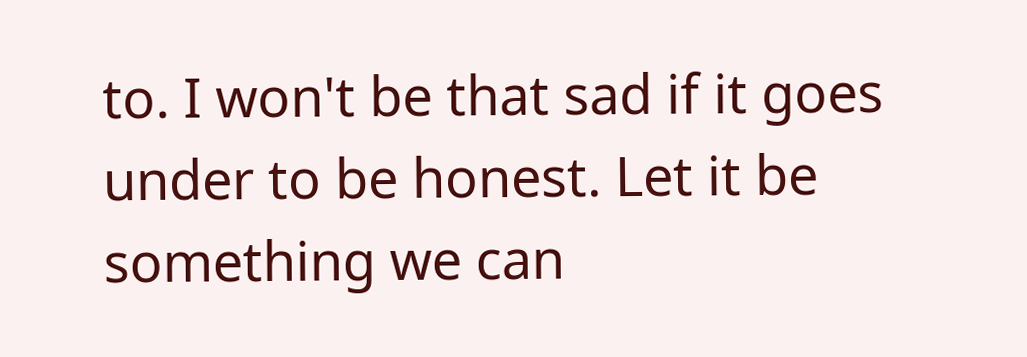to. I won't be that sad if it goes under to be honest. Let it be something we can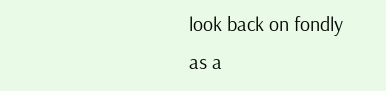look back on fondly as a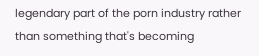legendary part of the porn industry rather than something that's becoming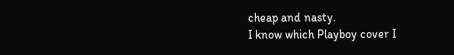cheap and nasty.
I know which Playboy cover I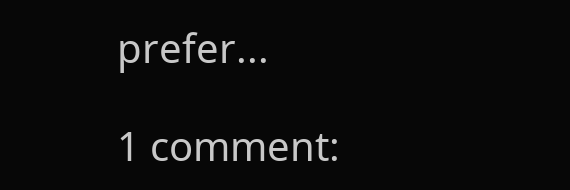prefer...

1 comment: